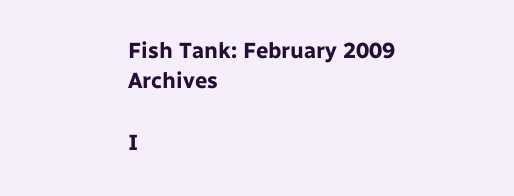Fish Tank: February 2009 Archives

I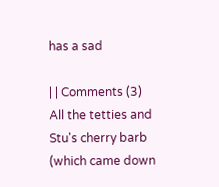has a sad

| | Comments (3)
All the tetties and Stu's cherry barb (which came down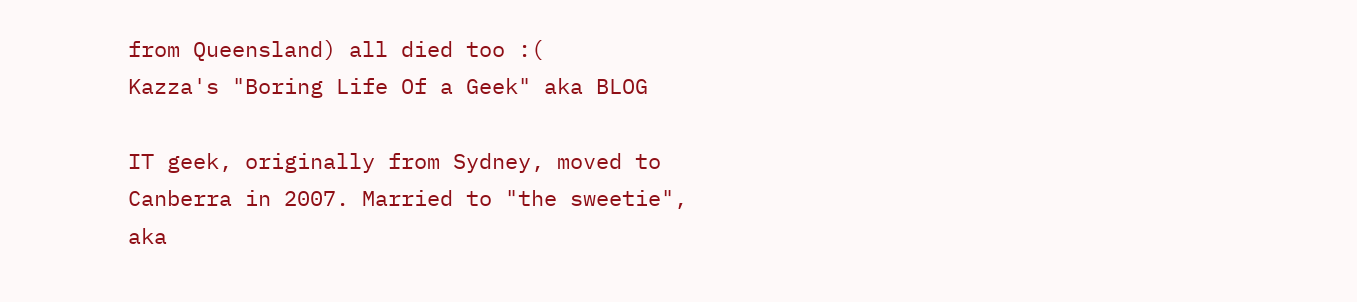from Queensland) all died too :(
Kazza's "Boring Life Of a Geek" aka BLOG

IT geek, originally from Sydney, moved to Canberra in 2007. Married to "the sweetie", aka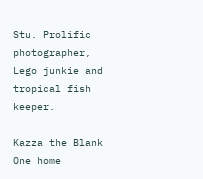Stu. Prolific photographer, Lego junkie and tropical fish keeper.

Kazza the Blank One home